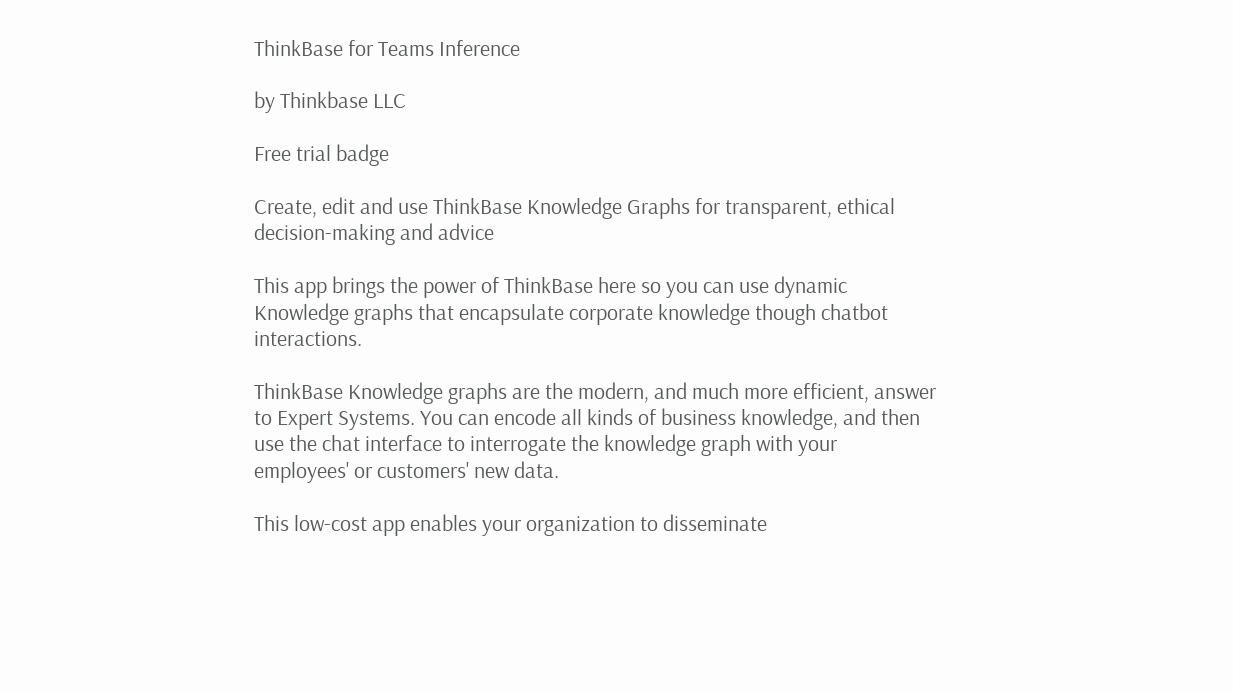ThinkBase for Teams Inference

by Thinkbase LLC

Free trial badge

Create, edit and use ThinkBase Knowledge Graphs for transparent, ethical decision-making and advice

This app brings the power of ThinkBase here so you can use dynamic Knowledge graphs that encapsulate corporate knowledge though chatbot interactions.

ThinkBase Knowledge graphs are the modern, and much more efficient, answer to Expert Systems. You can encode all kinds of business knowledge, and then use the chat interface to interrogate the knowledge graph with your employees' or customers' new data.

This low-cost app enables your organization to disseminate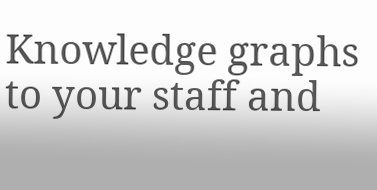Knowledge graphs to your staff and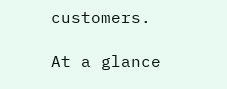customers.

At a glance